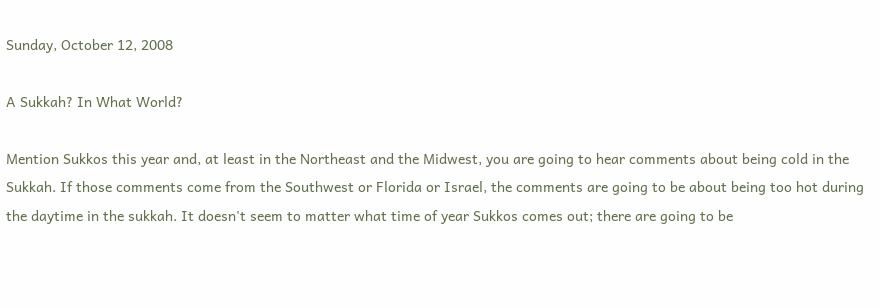Sunday, October 12, 2008

A Sukkah? In What World?

Mention Sukkos this year and, at least in the Northeast and the Midwest, you are going to hear comments about being cold in the Sukkah. If those comments come from the Southwest or Florida or Israel, the comments are going to be about being too hot during the daytime in the sukkah. It doesn't seem to matter what time of year Sukkos comes out; there are going to be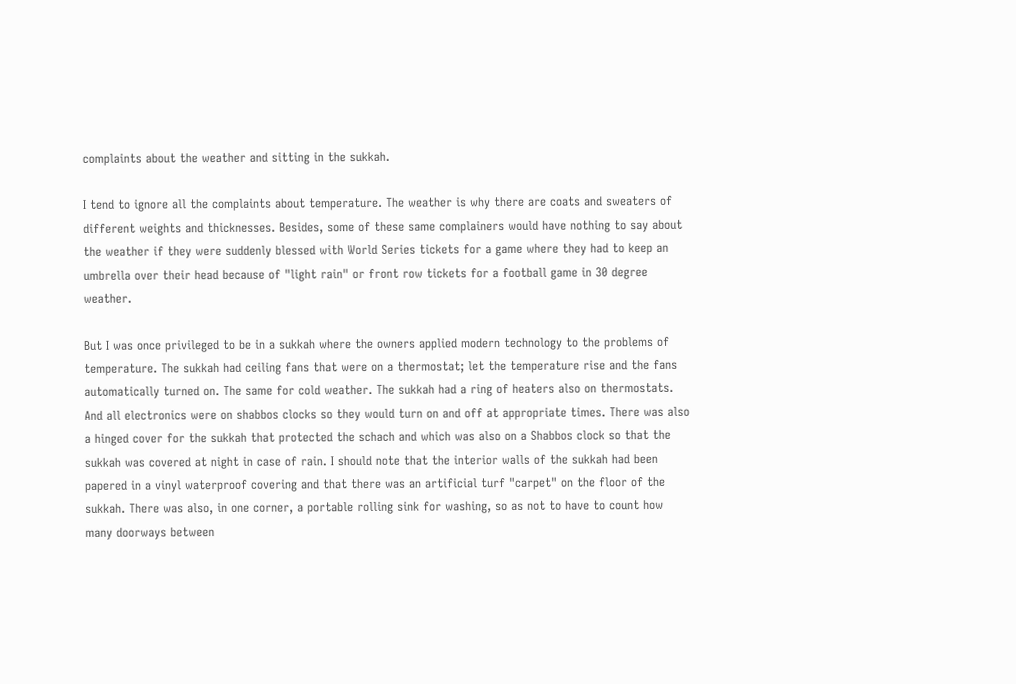complaints about the weather and sitting in the sukkah.

I tend to ignore all the complaints about temperature. The weather is why there are coats and sweaters of different weights and thicknesses. Besides, some of these same complainers would have nothing to say about the weather if they were suddenly blessed with World Series tickets for a game where they had to keep an umbrella over their head because of "light rain" or front row tickets for a football game in 30 degree weather.

But I was once privileged to be in a sukkah where the owners applied modern technology to the problems of temperature. The sukkah had ceiling fans that were on a thermostat; let the temperature rise and the fans automatically turned on. The same for cold weather. The sukkah had a ring of heaters also on thermostats. And all electronics were on shabbos clocks so they would turn on and off at appropriate times. There was also a hinged cover for the sukkah that protected the schach and which was also on a Shabbos clock so that the sukkah was covered at night in case of rain. I should note that the interior walls of the sukkah had been papered in a vinyl waterproof covering and that there was an artificial turf "carpet" on the floor of the sukkah. There was also, in one corner, a portable rolling sink for washing, so as not to have to count how many doorways between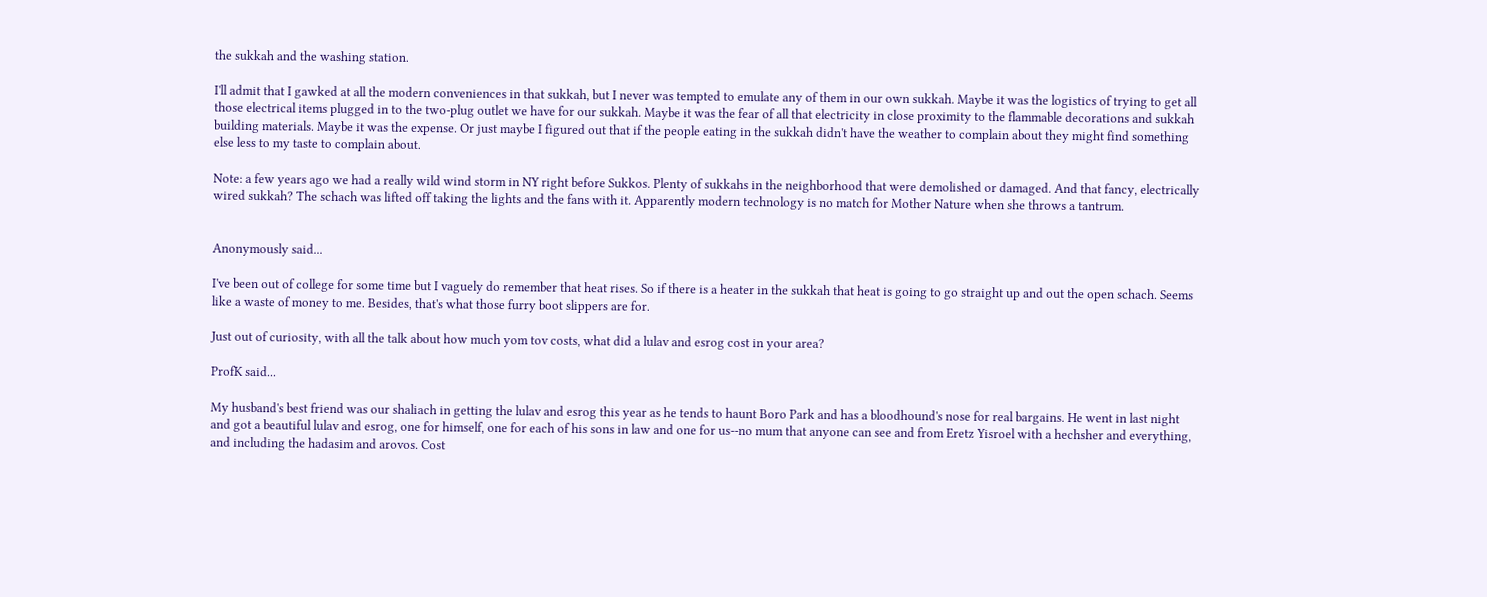the sukkah and the washing station.

I'll admit that I gawked at all the modern conveniences in that sukkah, but I never was tempted to emulate any of them in our own sukkah. Maybe it was the logistics of trying to get all those electrical items plugged in to the two-plug outlet we have for our sukkah. Maybe it was the fear of all that electricity in close proximity to the flammable decorations and sukkah building materials. Maybe it was the expense. Or just maybe I figured out that if the people eating in the sukkah didn't have the weather to complain about they might find something else less to my taste to complain about.

Note: a few years ago we had a really wild wind storm in NY right before Sukkos. Plenty of sukkahs in the neighborhood that were demolished or damaged. And that fancy, electrically wired sukkah? The schach was lifted off taking the lights and the fans with it. Apparently modern technology is no match for Mother Nature when she throws a tantrum.


Anonymously said...

I've been out of college for some time but I vaguely do remember that heat rises. So if there is a heater in the sukkah that heat is going to go straight up and out the open schach. Seems like a waste of money to me. Besides, that's what those furry boot slippers are for.

Just out of curiosity, with all the talk about how much yom tov costs, what did a lulav and esrog cost in your area?

ProfK said...

My husband's best friend was our shaliach in getting the lulav and esrog this year as he tends to haunt Boro Park and has a bloodhound's nose for real bargains. He went in last night and got a beautiful lulav and esrog, one for himself, one for each of his sons in law and one for us--no mum that anyone can see and from Eretz Yisroel with a hechsher and everything, and including the hadasim and arovos. Cost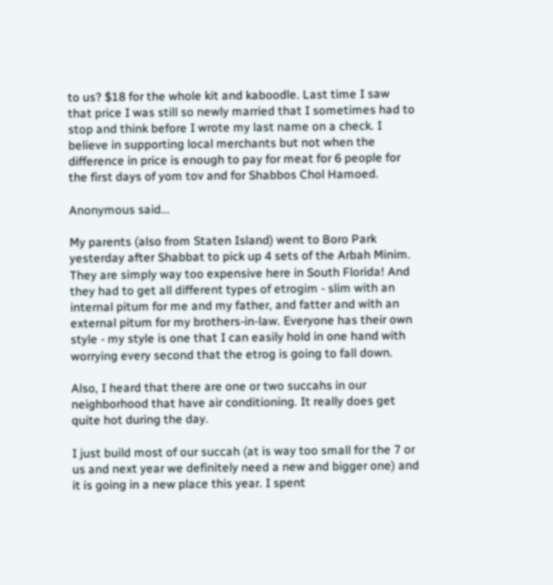to us? $18 for the whole kit and kaboodle. Last time I saw that price I was still so newly married that I sometimes had to stop and think before I wrote my last name on a check. I believe in supporting local merchants but not when the difference in price is enough to pay for meat for 6 people for the first days of yom tov and for Shabbos Chol Hamoed.

Anonymous said...

My parents (also from Staten Island) went to Boro Park yesterday after Shabbat to pick up 4 sets of the Arbah Minim. They are simply way too expensive here in South Florida! And they had to get all different types of etrogim - slim with an internal pitum for me and my father, and fatter and with an external pitum for my brothers-in-law. Everyone has their own style - my style is one that I can easily hold in one hand with worrying every second that the etrog is going to fall down.

Also, I heard that there are one or two succahs in our neighborhood that have air conditioning. It really does get quite hot during the day.

I just build most of our succah (at is way too small for the 7 or us and next year we definitely need a new and bigger one) and it is going in a new place this year. I spent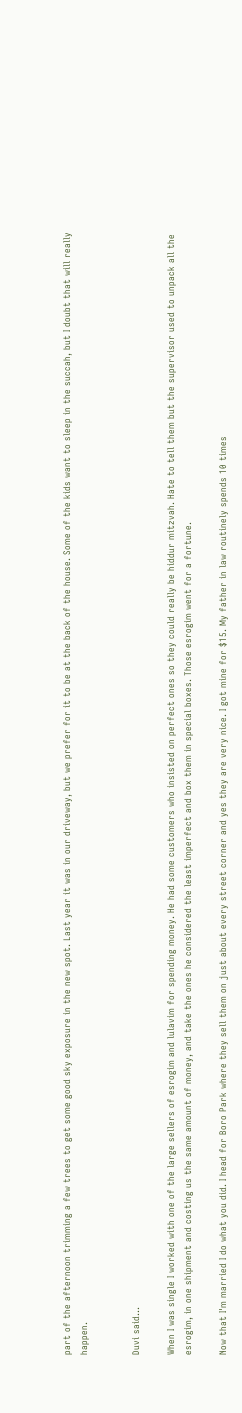part of the afternoon trimming a few trees to get some good sky exposure in the new spot. Last year it was in our driveway, but we prefer for it to be at the back of the house. Some of the kids want to sleep in the succah, but I doubt that will really happen.


Duvi said...

When I was single I worked with one of the large sellers of esrogim and lulavim for spending money. He had some customers who insisted on perfect ones so they could really be hiddur mitzvah. Hate to tell them but the supervisor used to unpack all the esrogim, in one shipment and costing us the same amount of money, and take the ones he considered the least imperfect and box them in special boxes. Those esrogim went for a fortune.

Now that I'm married I do what you did. I head for Boro Park where they sell them on just about every street corner and yes they are very nice. I got mine for $15. My father in law routinely spends 10 times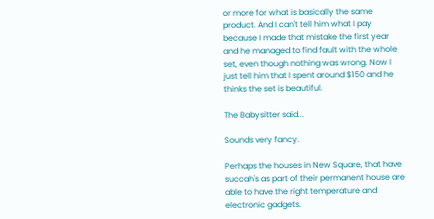or more for what is basically the same product. And I can't tell him what I pay because I made that mistake the first year and he managed to find fault with the whole set, even though nothing was wrong. Now I just tell him that I spent around $150 and he thinks the set is beautiful.

The Babysitter said...

Sounds very fancy.

Perhaps the houses in New Square, that have succah's as part of their permanent house are able to have the right temperature and electronic gadgets.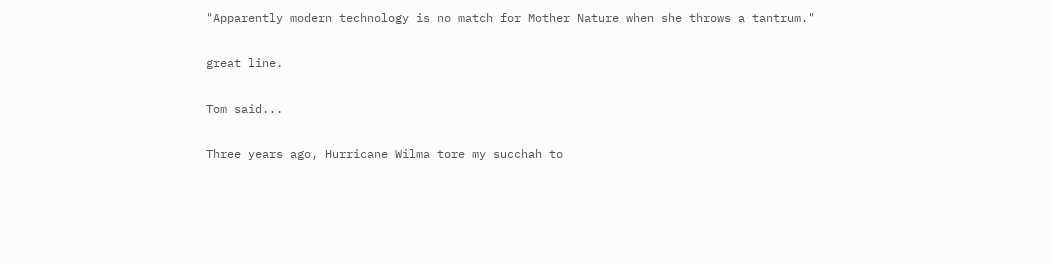"Apparently modern technology is no match for Mother Nature when she throws a tantrum."

great line.

Tom said...

Three years ago, Hurricane Wilma tore my succhah to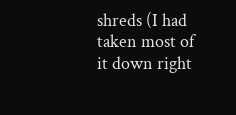shreds (I had taken most of it down right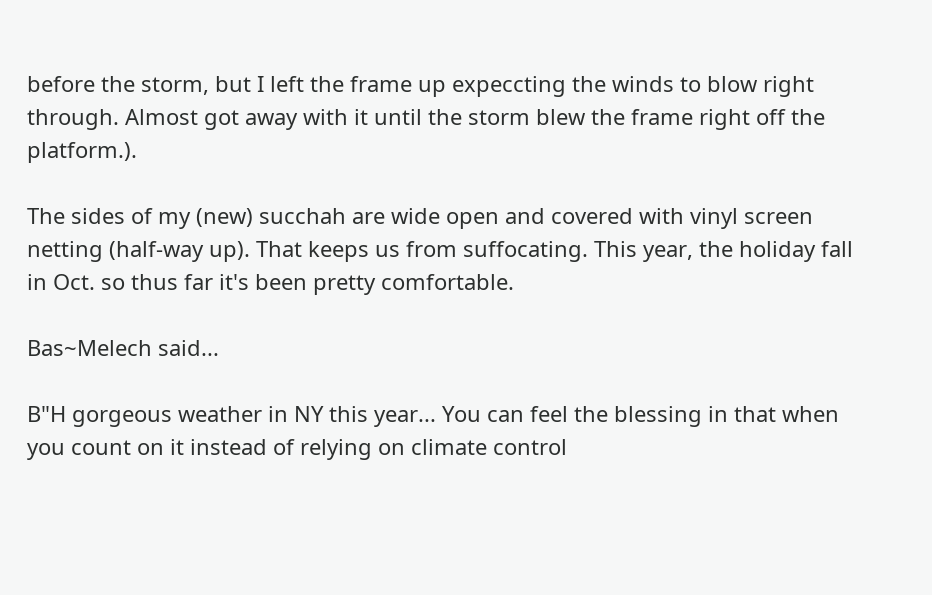before the storm, but I left the frame up expeccting the winds to blow right through. Almost got away with it until the storm blew the frame right off the platform.).

The sides of my (new) succhah are wide open and covered with vinyl screen netting (half-way up). That keeps us from suffocating. This year, the holiday fall in Oct. so thus far it's been pretty comfortable.

Bas~Melech said...

B"H gorgeous weather in NY this year... You can feel the blessing in that when you count on it instead of relying on climate control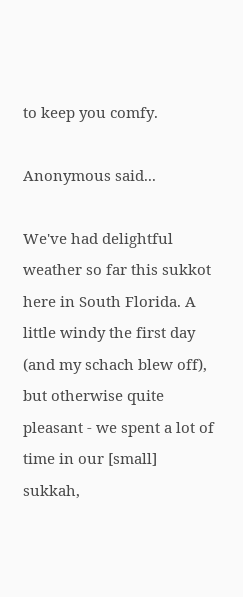to keep you comfy.

Anonymous said...

We've had delightful weather so far this sukkot here in South Florida. A little windy the first day (and my schach blew off), but otherwise quite pleasant - we spent a lot of time in our [small] sukkah,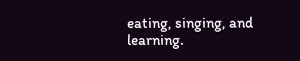eating, singing, and learning.